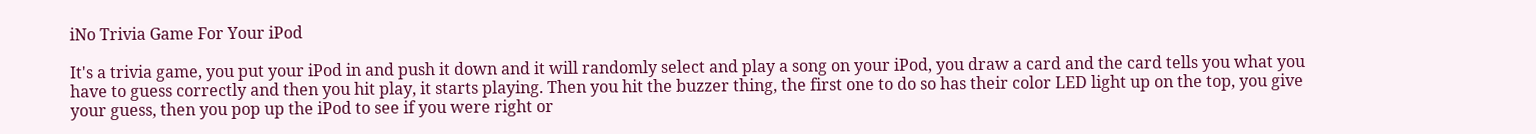iNo Trivia Game For Your iPod

It's a trivia game, you put your iPod in and push it down and it will randomly select and play a song on your iPod, you draw a card and the card tells you what you have to guess correctly and then you hit play, it starts playing. Then you hit the buzzer thing, the first one to do so has their color LED light up on the top, you give your guess, then you pop up the iPod to see if you were right or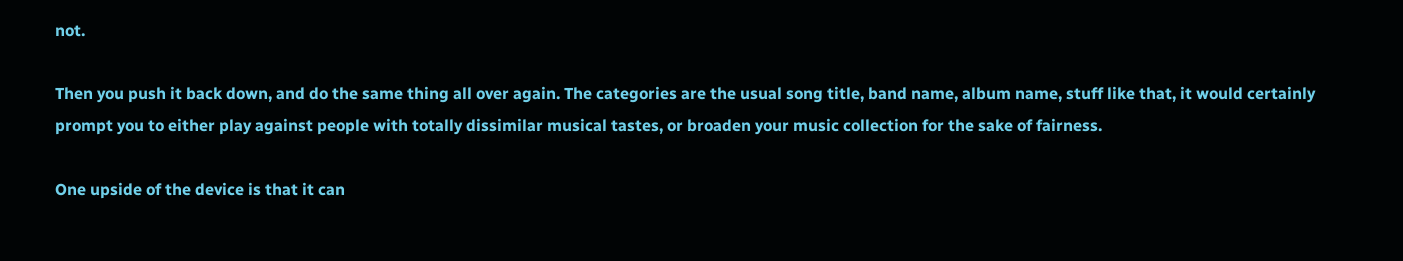not.

Then you push it back down, and do the same thing all over again. The categories are the usual song title, band name, album name, stuff like that, it would certainly prompt you to either play against people with totally dissimilar musical tastes, or broaden your music collection for the sake of fairness.

One upside of the device is that it can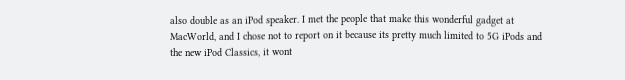also double as an iPod speaker. I met the people that make this wonderful gadget at MacWorld, and I chose not to report on it because its pretty much limited to 5G iPods and the new iPod Classics, it wont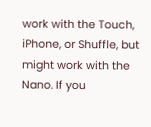work with the Touch, iPhone, or Shuffle, but might work with the Nano. If you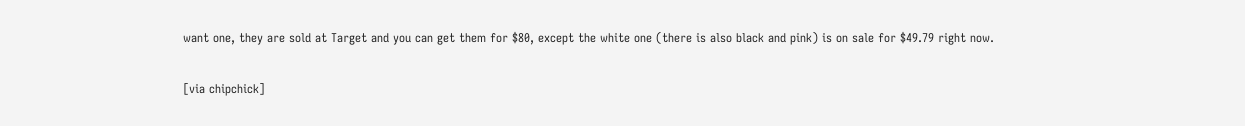want one, they are sold at Target and you can get them for $80, except the white one (there is also black and pink) is on sale for $49.79 right now.

[via chipchick]